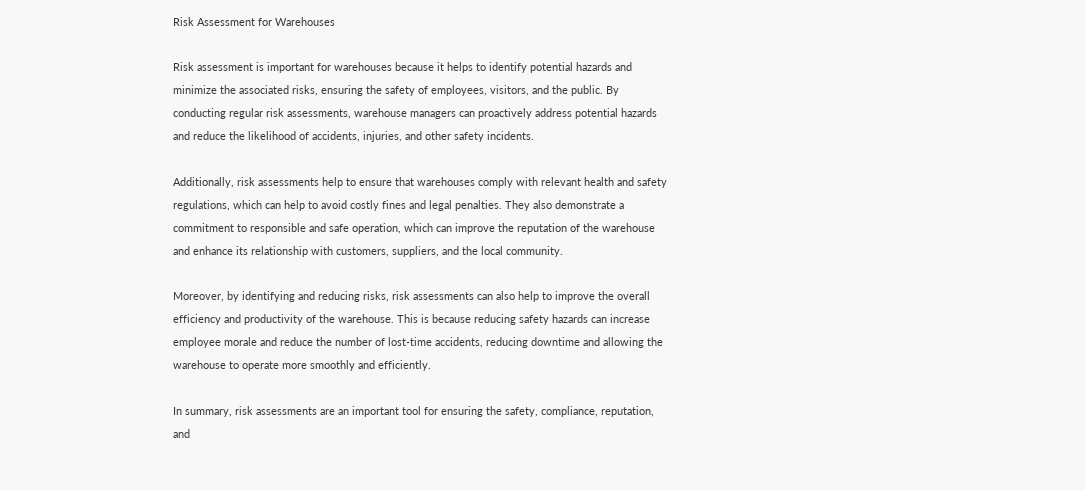Risk Assessment for Warehouses

Risk assessment is important for warehouses because it helps to identify potential hazards and minimize the associated risks, ensuring the safety of employees, visitors, and the public. By conducting regular risk assessments, warehouse managers can proactively address potential hazards and reduce the likelihood of accidents, injuries, and other safety incidents.

Additionally, risk assessments help to ensure that warehouses comply with relevant health and safety regulations, which can help to avoid costly fines and legal penalties. They also demonstrate a commitment to responsible and safe operation, which can improve the reputation of the warehouse and enhance its relationship with customers, suppliers, and the local community.

Moreover, by identifying and reducing risks, risk assessments can also help to improve the overall efficiency and productivity of the warehouse. This is because reducing safety hazards can increase employee morale and reduce the number of lost-time accidents, reducing downtime and allowing the warehouse to operate more smoothly and efficiently.

In summary, risk assessments are an important tool for ensuring the safety, compliance, reputation, and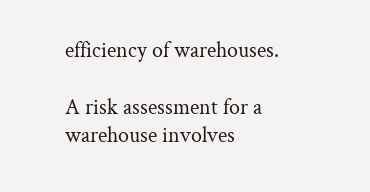efficiency of warehouses.

A risk assessment for a warehouse involves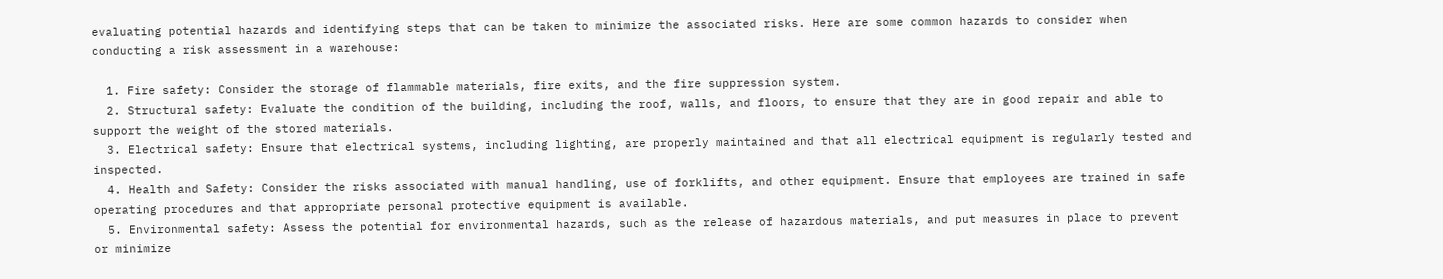evaluating potential hazards and identifying steps that can be taken to minimize the associated risks. Here are some common hazards to consider when conducting a risk assessment in a warehouse:

  1. Fire safety: Consider the storage of flammable materials, fire exits, and the fire suppression system.
  2. Structural safety: Evaluate the condition of the building, including the roof, walls, and floors, to ensure that they are in good repair and able to support the weight of the stored materials.
  3. Electrical safety: Ensure that electrical systems, including lighting, are properly maintained and that all electrical equipment is regularly tested and inspected.
  4. Health and Safety: Consider the risks associated with manual handling, use of forklifts, and other equipment. Ensure that employees are trained in safe operating procedures and that appropriate personal protective equipment is available.
  5. Environmental safety: Assess the potential for environmental hazards, such as the release of hazardous materials, and put measures in place to prevent or minimize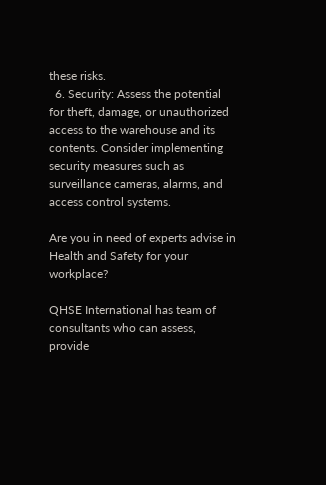these risks.
  6. Security: Assess the potential for theft, damage, or unauthorized access to the warehouse and its contents. Consider implementing security measures such as surveillance cameras, alarms, and access control systems.

Are you in need of experts advise in Health and Safety for your workplace?

QHSE International has team of consultants who can assess, provide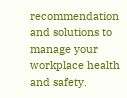recommendation and solutions to manage your workplace health and safety.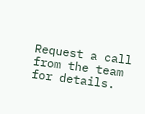Request a call from the team for details.